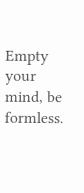Empty your mind, be formless.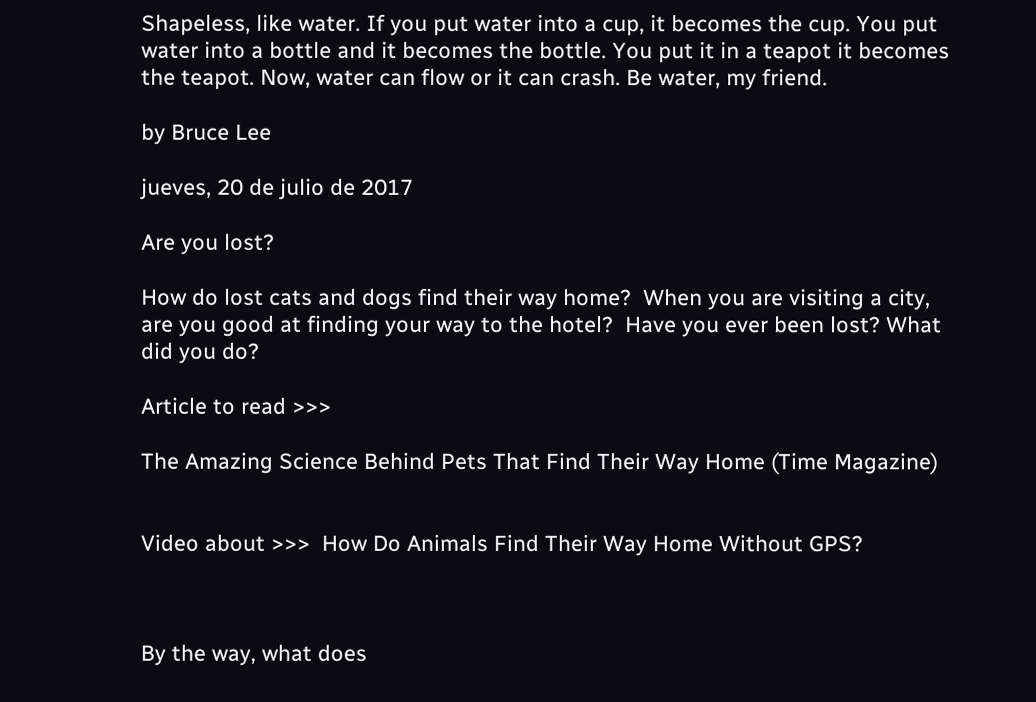Shapeless, like water. If you put water into a cup, it becomes the cup. You put water into a bottle and it becomes the bottle. You put it in a teapot it becomes the teapot. Now, water can flow or it can crash. Be water, my friend.

by Bruce Lee

jueves, 20 de julio de 2017

Are you lost?

How do lost cats and dogs find their way home?  When you are visiting a city, are you good at finding your way to the hotel?  Have you ever been lost? What did you do?

Article to read >>>

The Amazing Science Behind Pets That Find Their Way Home (Time Magazine)


Video about >>>  How Do Animals Find Their Way Home Without GPS?



By the way, what does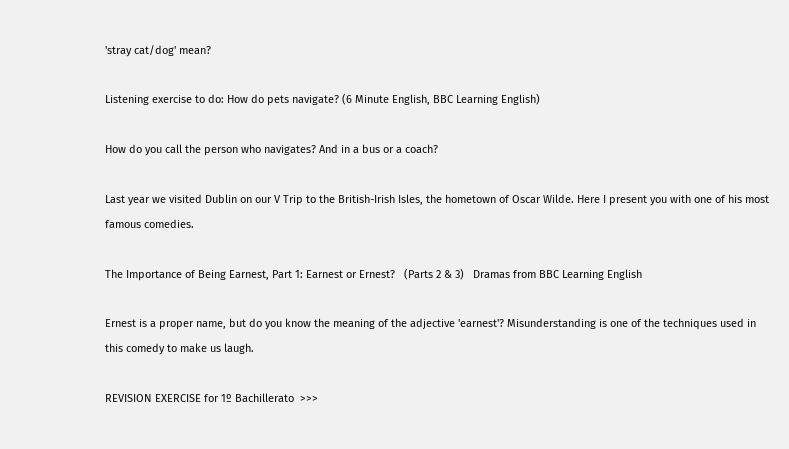'stray cat/dog' mean?

Listening exercise to do: How do pets navigate? (6 Minute English, BBC Learning English)

How do you call the person who navigates? And in a bus or a coach?

Last year we visited Dublin on our V Trip to the British-Irish Isles, the hometown of Oscar Wilde. Here I present you with one of his most famous comedies.

The Importance of Being Earnest, Part 1: Earnest or Ernest?   (Parts 2 & 3)   Dramas from BBC Learning English

Ernest is a proper name, but do you know the meaning of the adjective 'earnest'? Misunderstanding is one of the techniques used in this comedy to make us laugh.

REVISION EXERCISE for 1º Bachillerato  >>>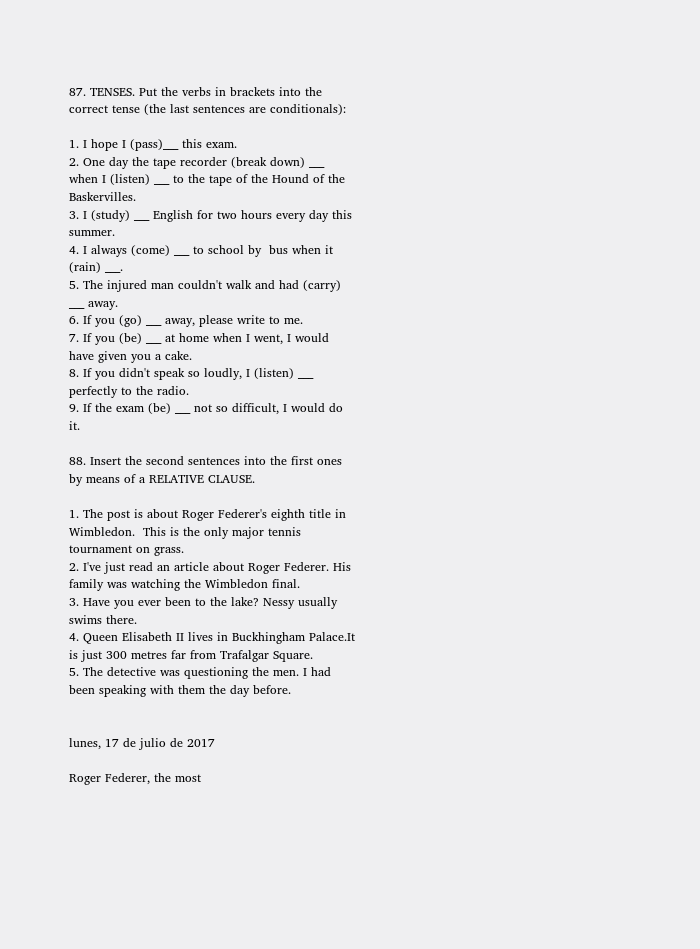87. TENSES. Put the verbs in brackets into the correct tense (the last sentences are conditionals):

1. I hope I (pass)___ this exam.
2. One day the tape recorder (break down) ___ when I (listen) ___ to the tape of the Hound of the Baskervilles.
3. I (study) ___ English for two hours every day this summer.
4. I always (come) ___ to school by  bus when it (rain) ___.
5. The injured man couldn't walk and had (carry) ___ away.
6. If you (go) ___ away, please write to me.
7. If you (be) ___ at home when I went, I would have given you a cake.
8. If you didn't speak so loudly, I (listen) ___  perfectly to the radio.
9. If the exam (be) ___ not so difficult, I would do it.

88. Insert the second sentences into the first ones by means of a RELATIVE CLAUSE.

1. The post is about Roger Federer's eighth title in Wimbledon.  This is the only major tennis tournament on grass.
2. I've just read an article about Roger Federer. His family was watching the Wimbledon final.
3. Have you ever been to the lake? Nessy usually swims there.
4. Queen Elisabeth II lives in Buckhingham Palace.It is just 300 metres far from Trafalgar Square.
5. The detective was questioning the men. I had been speaking with them the day before.


lunes, 17 de julio de 2017

Roger Federer, the most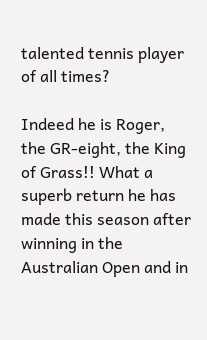talented tennis player of all times?

Indeed he is Roger, the GR-eight, the King of Grass!! What a superb return he has made this season after winning in the Australian Open and in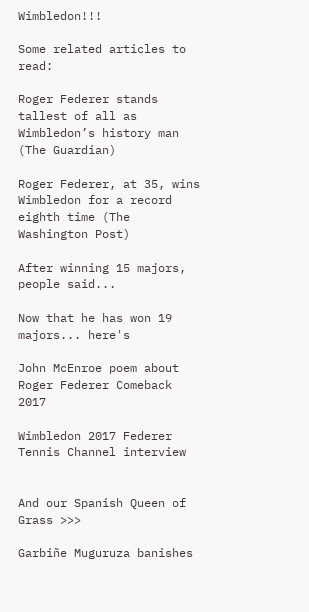Wimbledon!!!

Some related articles to read:

Roger Federer stands tallest of all as Wimbledon’s history man (The Guardian)

Roger Federer, at 35, wins Wimbledon for a record eighth time (The Washington Post)

After winning 15 majors, people said...

Now that he has won 19 majors... here's

John McEnroe poem about Roger Federer Comeback 2017

Wimbledon 2017 Federer Tennis Channel interview


And our Spanish Queen of Grass >>>

Garbiñe Muguruza banishes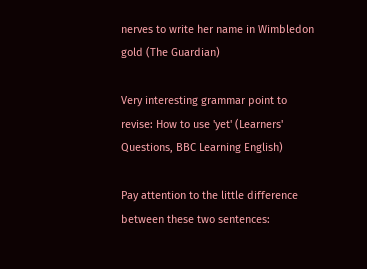nerves to write her name in Wimbledon gold (The Guardian)

Very interesting grammar point to revise: How to use 'yet' (Learners' Questions, BBC Learning English)

Pay attention to the little difference between these two sentences: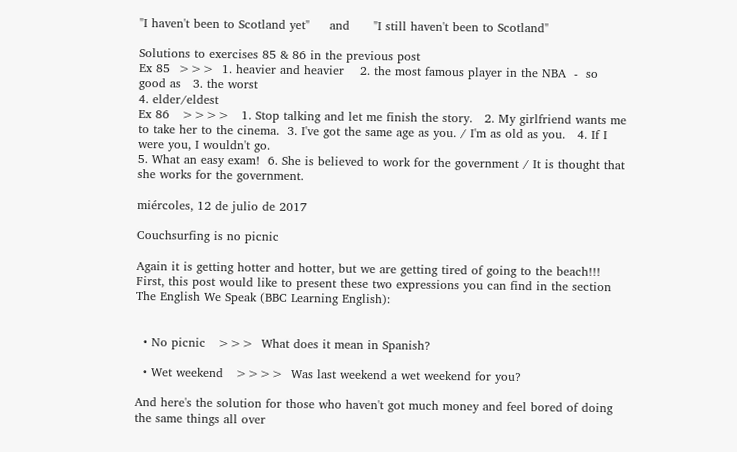"I haven't been to Scotland yet"     and      "I still haven't been to Scotland"

Solutions to exercises 85 & 86 in the previous post
Ex 85  >>>  1. heavier and heavier    2. the most famous player in the NBA  -  so good as   3. the worst
4. elder/eldest
Ex 86   >>>>   1. Stop talking and let me finish the story.   2. My girlfriend wants me to take her to the cinema.  3. I've got the same age as you. / I'm as old as you.   4. If I were you, I wouldn't go.
5. What an easy exam!  6. She is believed to work for the government / It is thought that she works for the government.

miércoles, 12 de julio de 2017

Couchsurfing is no picnic

Again it is getting hotter and hotter, but we are getting tired of going to the beach!!! First, this post would like to present these two expressions you can find in the section The English We Speak (BBC Learning English):


  • No picnic   >>>  What does it mean in Spanish?

  • Wet weekend   >>>>  Was last weekend a wet weekend for you?

And here's the solution for those who haven't got much money and feel bored of doing the same things all over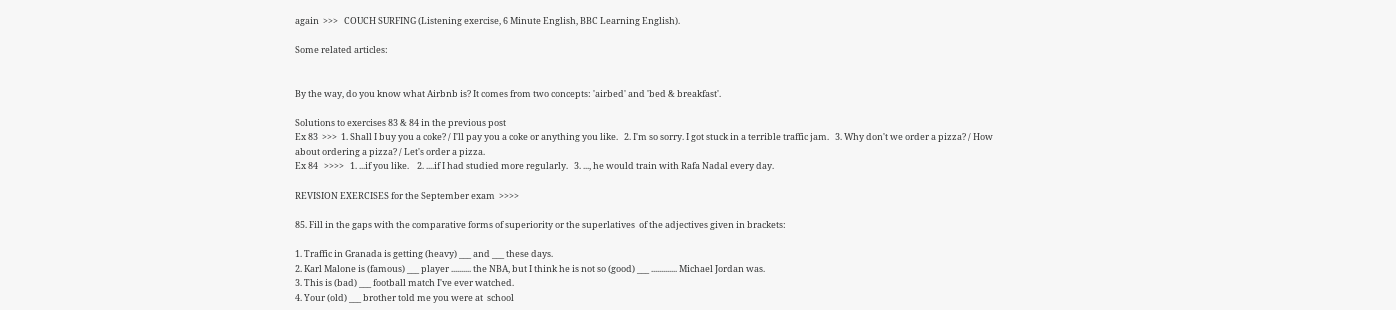again  >>>   COUCH SURFING (Listening exercise, 6 Minute English, BBC Learning English).

Some related articles:


By the way, do you know what Airbnb is? It comes from two concepts: 'airbed' and 'bed & breakfast'.

Solutions to exercises 83 & 84 in the previous post
Ex 83  >>>  1. Shall I buy you a coke? / I'll pay you a coke or anything you like.   2. I'm so sorry. I got stuck in a terrible traffic jam.   3. Why don't we order a pizza? / How about ordering a pizza? / Let's order a pizza.
Ex 84   >>>>   1. ...if you like.    2. ....if I had studied more regularly.   3. ..., he would train with Rafa Nadal every day.

REVISION EXERCISES for the September exam  >>>>

85. Fill in the gaps with the comparative forms of superiority or the superlatives  of the adjectives given in brackets:

1. Traffic in Granada is getting (heavy) ___ and ___ these days.
2. Karl Malone is (famous) ___ player .......... the NBA, but I think he is not so (good) ___ ............. Michael Jordan was.
3. This is (bad) ___ football match I've ever watched.
4. Your (old) ___ brother told me you were at  school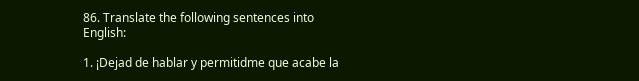86. Translate the following sentences into English:

1. ¡Dejad de hablar y permitidme que acabe la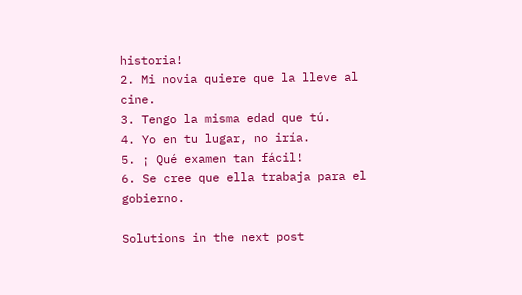historia!
2. Mi novia quiere que la lleve al cine.
3. Tengo la misma edad que tú.
4. Yo en tu lugar, no iría.
5. ¡ Qué examen tan fácil!
6. Se cree que ella trabaja para el gobierno.

Solutions in the next post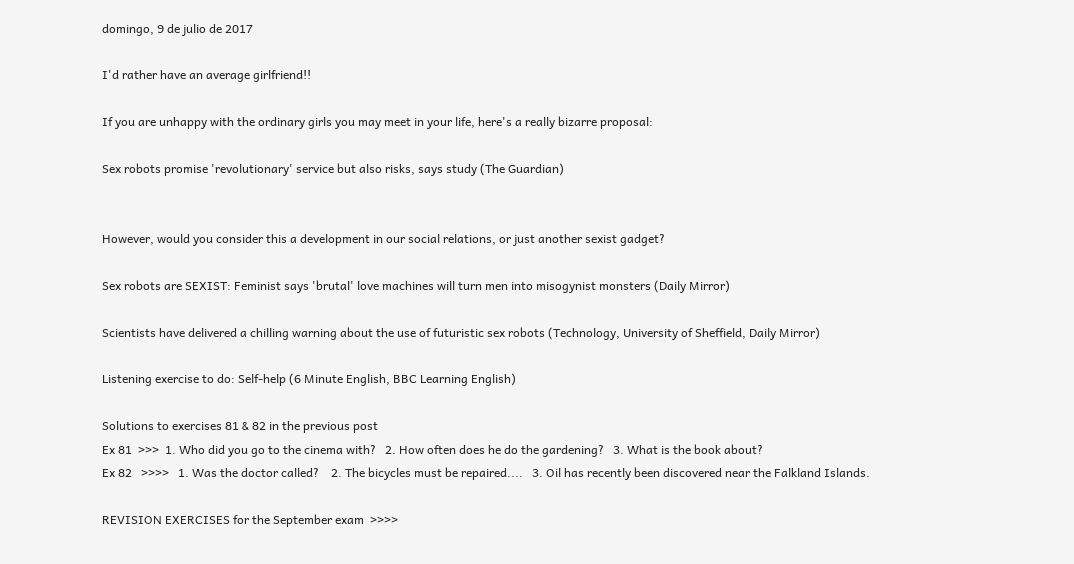domingo, 9 de julio de 2017

I'd rather have an average girlfriend!!

If you are unhappy with the ordinary girls you may meet in your life, here's a really bizarre proposal:

Sex robots promise 'revolutionary' service but also risks, says study (The Guardian)


However, would you consider this a development in our social relations, or just another sexist gadget?

Sex robots are SEXIST: Feminist says 'brutal' love machines will turn men into misogynist monsters (Daily Mirror)

Scientists have delivered a chilling warning about the use of futuristic sex robots (Technology, University of Sheffield, Daily Mirror)

Listening exercise to do: Self-help (6 Minute English, BBC Learning English)

Solutions to exercises 81 & 82 in the previous post
Ex 81  >>>  1. Who did you go to the cinema with?   2. How often does he do the gardening?   3. What is the book about?
Ex 82   >>>>   1. Was the doctor called?    2. The bicycles must be repaired....   3. Oil has recently been discovered near the Falkland Islands.

REVISION EXERCISES for the September exam  >>>>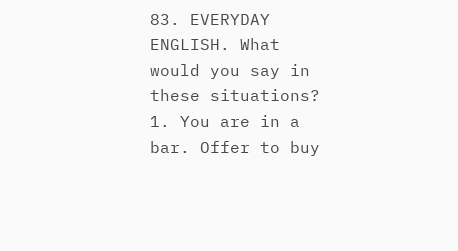83. EVERYDAY ENGLISH. What would you say in these situations?
1. You are in a bar. Offer to buy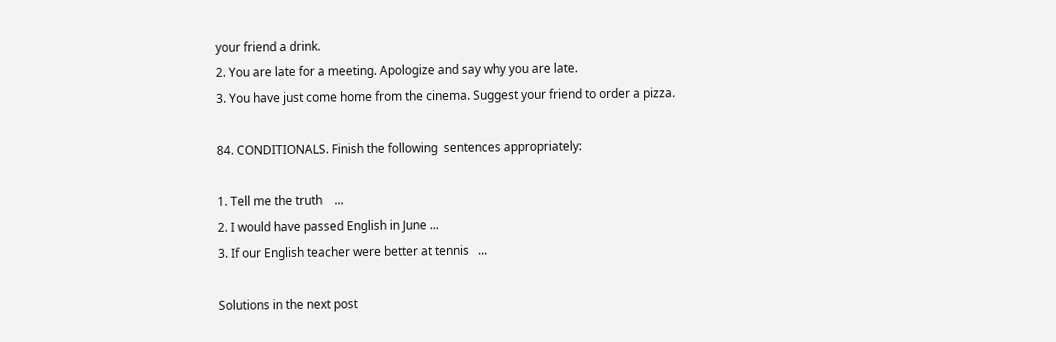your friend a drink.
2. You are late for a meeting. Apologize and say why you are late.
3. You have just come home from the cinema. Suggest your friend to order a pizza.

84. CONDITIONALS. Finish the following  sentences appropriately:

1. Tell me the truth    ...
2. I would have passed English in June ...
3. If our English teacher were better at tennis   ...

Solutions in the next post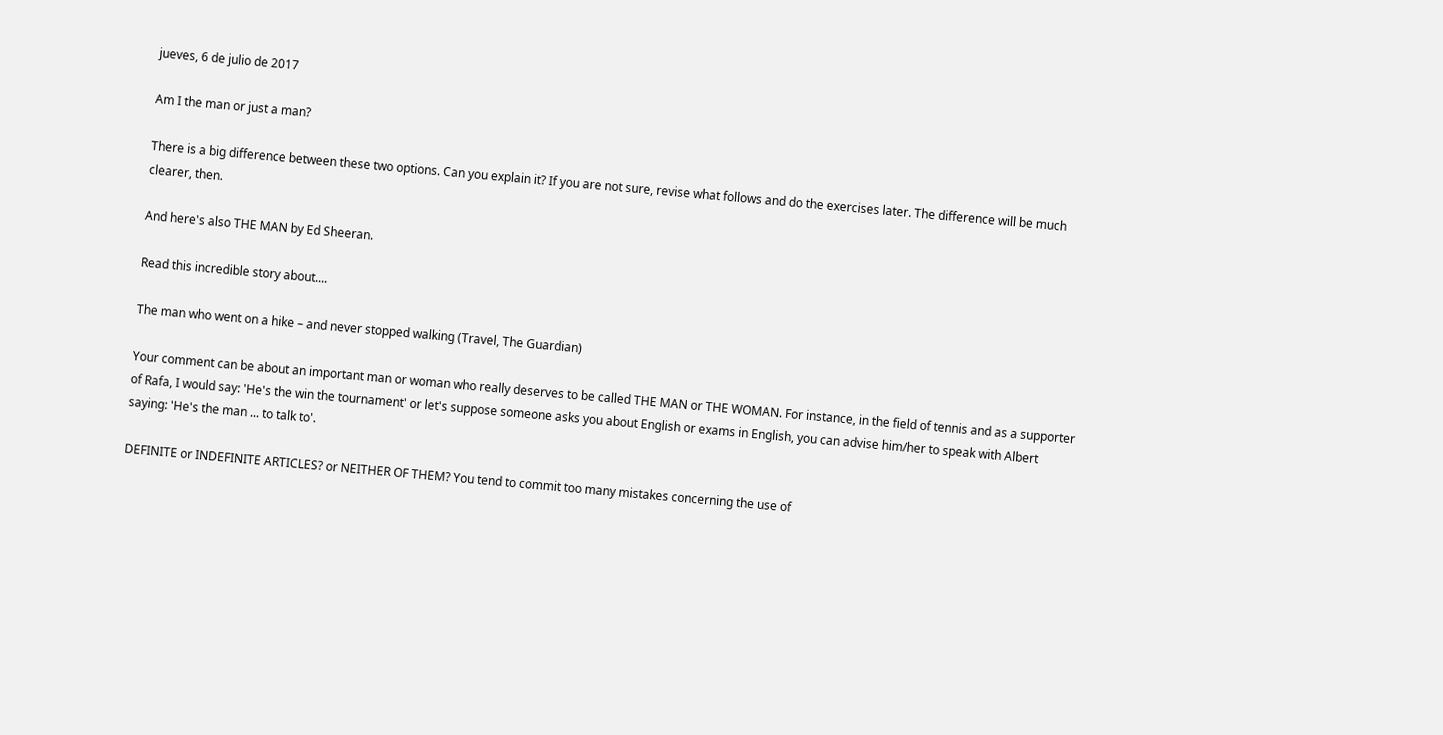jueves, 6 de julio de 2017

Am I the man or just a man?

There is a big difference between these two options. Can you explain it? If you are not sure, revise what follows and do the exercises later. The difference will be much clearer, then.

And here's also THE MAN by Ed Sheeran.

Read this incredible story about....

The man who went on a hike – and never stopped walking (Travel, The Guardian)

Your comment can be about an important man or woman who really deserves to be called THE MAN or THE WOMAN. For instance, in the field of tennis and as a supporter of Rafa, I would say: 'He's the win the tournament' or let's suppose someone asks you about English or exams in English, you can advise him/her to speak with Albert saying: 'He's the man ... to talk to'.

DEFINITE or INDEFINITE ARTICLES? or NEITHER OF THEM? You tend to commit too many mistakes concerning the use of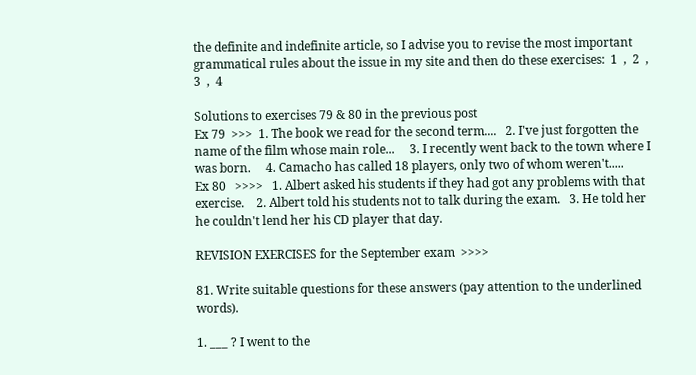the definite and indefinite article, so I advise you to revise the most important grammatical rules about the issue in my site and then do these exercises:  1  ,  2  ,  3  ,  4

Solutions to exercises 79 & 80 in the previous post
Ex 79  >>>  1. The book we read for the second term....   2. I've just forgotten the name of the film whose main role...     3. I recently went back to the town where I was born.     4. Camacho has called 18 players, only two of whom weren't.....
Ex 80   >>>>   1. Albert asked his students if they had got any problems with that exercise.    2. Albert told his students not to talk during the exam.   3. He told her he couldn't lend her his CD player that day.

REVISION EXERCISES for the September exam  >>>>

81. Write suitable questions for these answers (pay attention to the underlined words).

1. ___ ? I went to the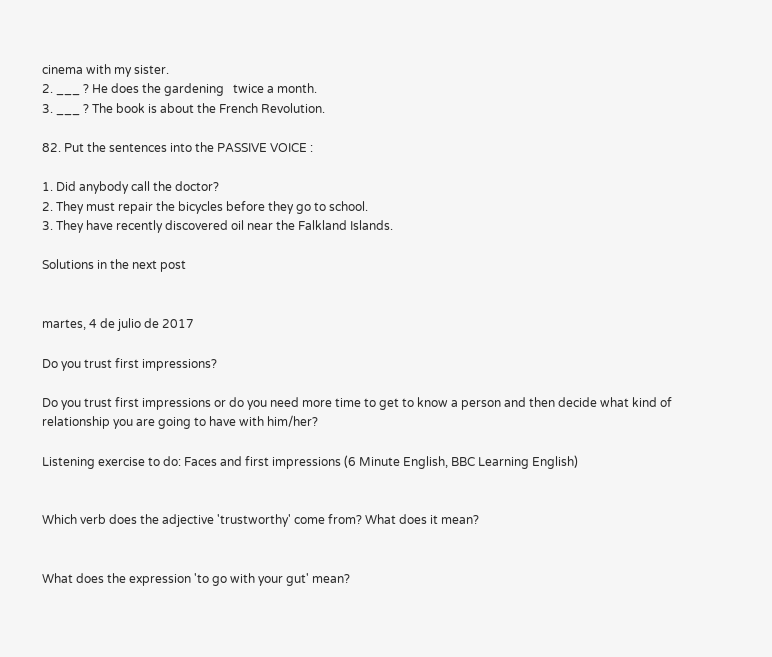cinema with my sister.
2. ___ ? He does the gardening   twice a month.
3. ___ ? The book is about the French Revolution.

82. Put the sentences into the PASSIVE VOICE :

1. Did anybody call the doctor?
2. They must repair the bicycles before they go to school.
3. They have recently discovered oil near the Falkland Islands.

Solutions in the next post


martes, 4 de julio de 2017

Do you trust first impressions?

Do you trust first impressions or do you need more time to get to know a person and then decide what kind of relationship you are going to have with him/her?

Listening exercise to do: Faces and first impressions (6 Minute English, BBC Learning English)


Which verb does the adjective 'trustworthy' come from? What does it mean?


What does the expression 'to go with your gut' mean?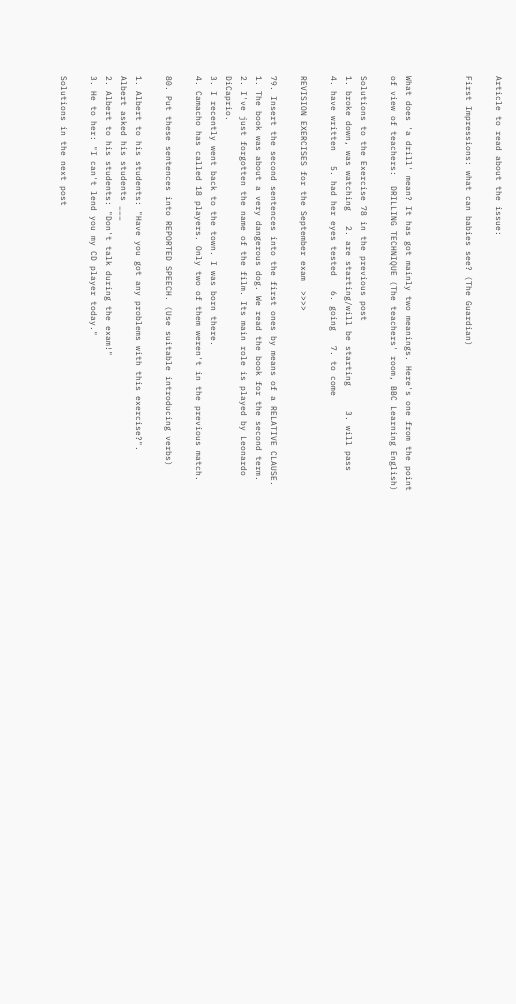Article to read about the issue:

First Impressions: what can babies see? (The Guardian)



What does 'a drill' mean? It has got mainly two meanings. Here's one from the point of view of teachers:  DRILLING TECHNIQUE (The teachers' room, BBC Learning English)

Solutions to the Exercise 78 in the previous post
1. broke down, was watching   2. are starting/will be starting     3. will pass     4. have written   5. had her eyes tested   6. going   7. to come

REVISION EXERCISES for the September exam  >>>>

79. Insert the second sentences into the first ones by means of a RELATIVE CLAUSE.
1. The book was about a very dangerous dog. We read the book for the second term.
2. I've just forgotten the name of the film. Its main role is played by Leonardo DiCaprio.
3. I recently went back to the town. I was born there.
4. Camacho has called 18 players. Only two of them weren't in the previous match.

80. Put these sentences into REPORTED SPEECH. (Use suitable introducing verbs)

1. Albert to his students: "Have you got any problems with this exercise?".
Albert asked his students ___
2. Albert to his students: "Don't talk during the exam!"
3. He to her: "I can't lend you my CD player today."

Solutions in the next post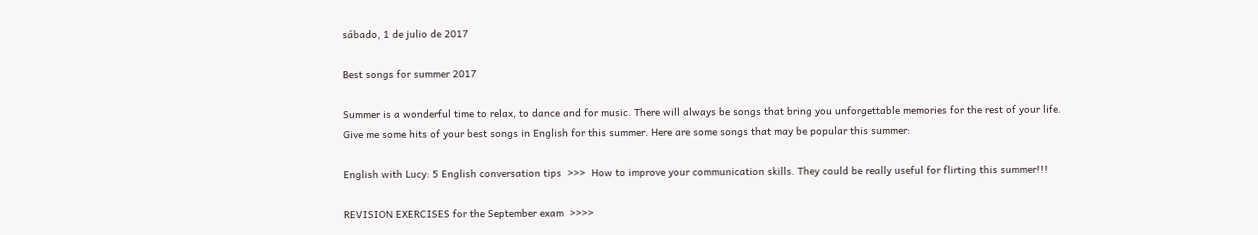sábado, 1 de julio de 2017

Best songs for summer 2017

Summer is a wonderful time to relax, to dance and for music. There will always be songs that bring you unforgettable memories for the rest of your life. Give me some hits of your best songs in English for this summer. Here are some songs that may be popular this summer:

English with Lucy: 5 English conversation tips  >>>  How to improve your communication skills. They could be really useful for flirting this summer!!!

REVISION EXERCISES for the September exam  >>>>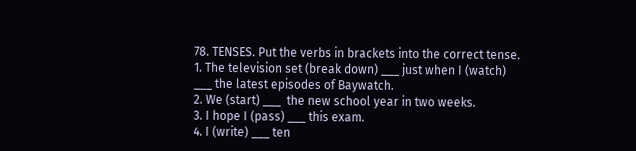78. TENSES. Put the verbs in brackets into the correct tense.
1. The television set (break down) ___ just when I (watch) ___ the latest episodes of Baywatch.
2. We (start) ___  the new school year in two weeks.
3. I hope I (pass) ___ this exam.
4. I (write) ___ ten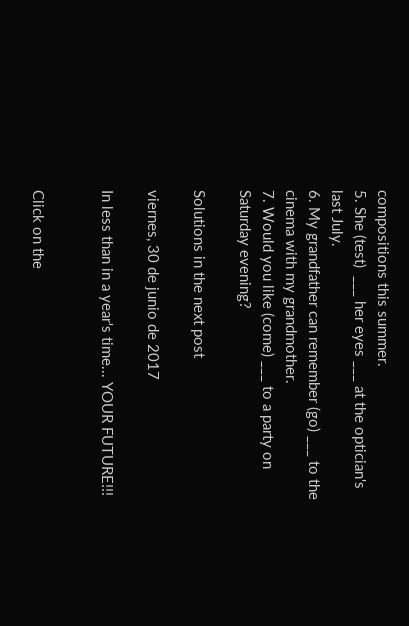compositions this summer.
5. She (test)  ___ her eyes ___ at the optician's last July.
6. My grandfather can remember (go) ___ to the cinema with my grandmother.
7. Would you like (come) ___ to a party on Saturday evening?

Solutions in the next post

viernes, 30 de junio de 2017

In less than in a year's time... YOUR FUTURE!!!


Click on the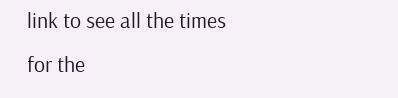link to see all the times for the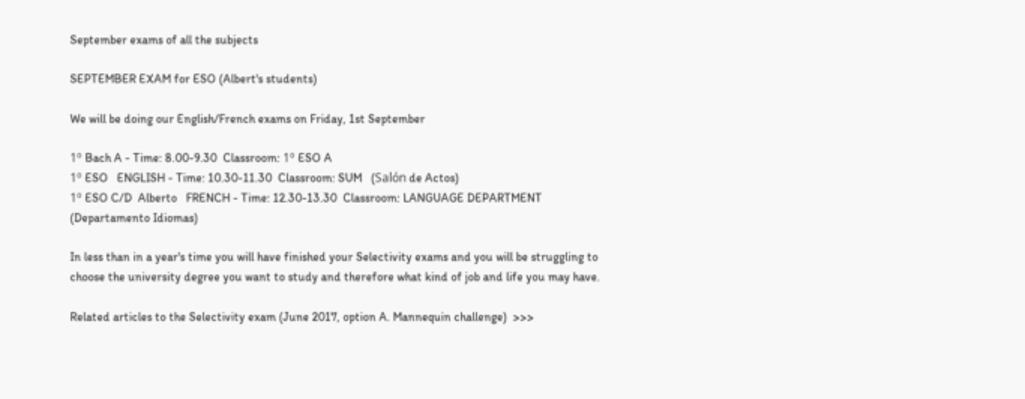September exams of all the subjects

SEPTEMBER EXAM for ESO (Albert's students)

We will be doing our English/French exams on Friday, 1st September

1º Bach A - Time: 8.00-9.30  Classroom: 1º ESO A
1º ESO   ENGLISH - Time: 10.30-11.30  Classroom: SUM   (Salón de Actos)
1º ESO C/D  Alberto   FRENCH - Time: 12.30-13.30  Classroom: LANGUAGE DEPARTMENT (Departamento Idiomas)

In less than in a year's time you will have finished your Selectivity exams and you will be struggling to choose the university degree you want to study and therefore what kind of job and life you may have.

Related articles to the Selectivity exam (June 2017, option A. Mannequin challenge)  >>>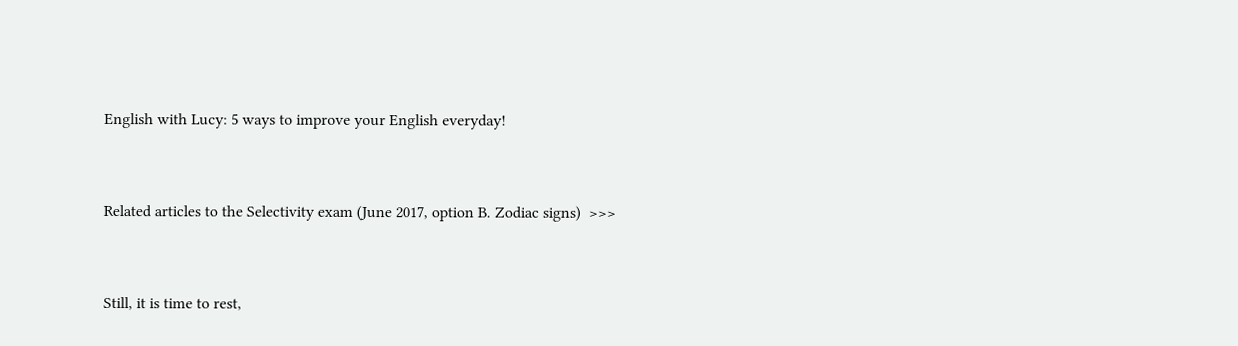English with Lucy: 5 ways to improve your English everyday!


Related articles to the Selectivity exam (June 2017, option B. Zodiac signs)  >>>


Still, it is time to rest,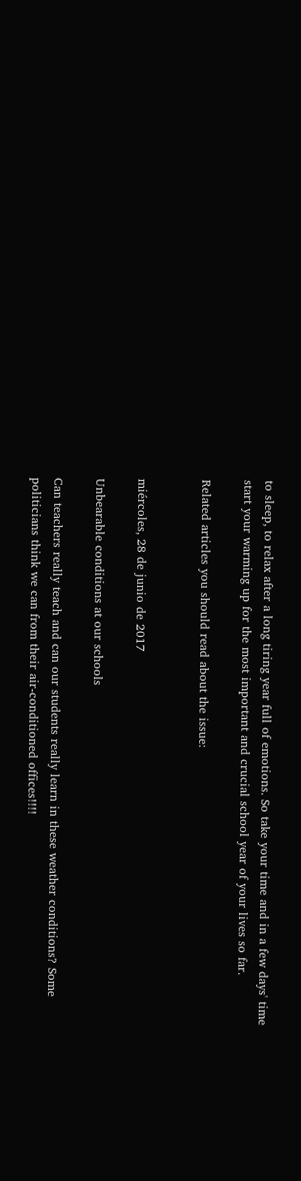to sleep, to relax after a long tiring year full of emotions. So take your time and in a few days' time start your warming up for the most important and crucial school year of your lives so far.

Related articles you should read about the issue:


miércoles, 28 de junio de 2017

Unbearable conditions at our schools

Can teachers really teach and can our students really learn in these weather conditions? Some politicians think we can from their air-conditioned offices!!!!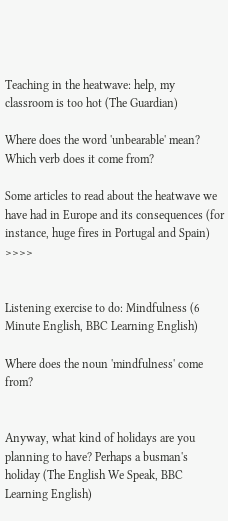Teaching in the heatwave: help, my classroom is too hot (The Guardian)

Where does the word 'unbearable' mean? Which verb does it come from?

Some articles to read about the heatwave we have had in Europe and its consequences (for instance, huge fires in Portugal and Spain)   >>>>


Listening exercise to do: Mindfulness (6 Minute English, BBC Learning English)

Where does the noun 'mindfulness' come from?


Anyway, what kind of holidays are you planning to have? Perhaps a busman's holiday (The English We Speak, BBC Learning English)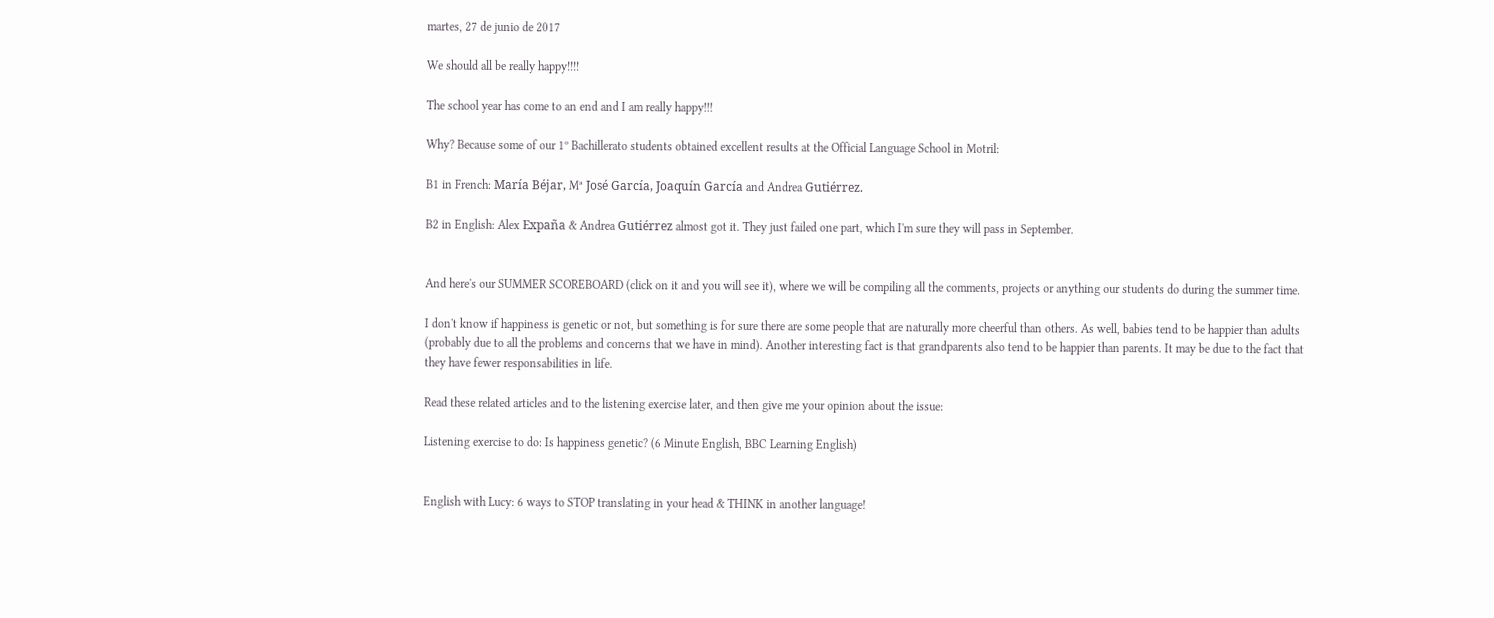martes, 27 de junio de 2017

We should all be really happy!!!!

The school year has come to an end and I am really happy!!!

Why? Because some of our 1º Bachillerato students obtained excellent results at the Official Language School in Motril:

B1 in French: María Béjar, Mª José García, Joaquín García and Andrea Gutiérrez.

B2 in English: Alex Expaña & Andrea Gutiérrez almost got it. They just failed one part, which I'm sure they will pass in September.


And here's our SUMMER SCOREBOARD (click on it and you will see it), where we will be compiling all the comments, projects or anything our students do during the summer time.

I don't know if happiness is genetic or not, but something is for sure there are some people that are naturally more cheerful than others. As well, babies tend to be happier than adults (probably due to all the problems and concerns that we have in mind). Another interesting fact is that grandparents also tend to be happier than parents. It may be due to the fact that they have fewer responsabilities in life.

Read these related articles and to the listening exercise later, and then give me your opinion about the issue:

Listening exercise to do: Is happiness genetic? (6 Minute English, BBC Learning English)


English with Lucy: 6 ways to STOP translating in your head & THINK in another language!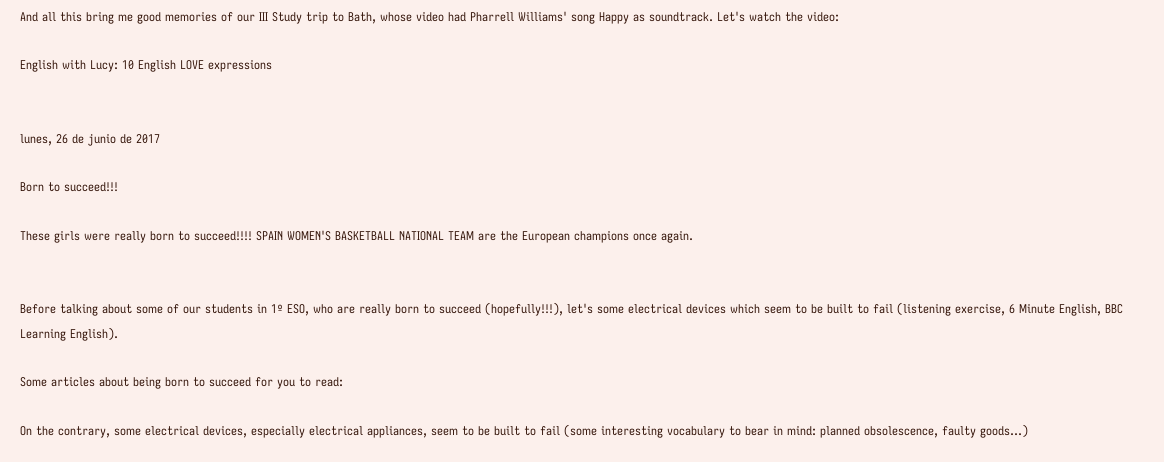And all this bring me good memories of our III Study trip to Bath, whose video had Pharrell Williams' song Happy as soundtrack. Let's watch the video:

English with Lucy: 10 English LOVE expressions


lunes, 26 de junio de 2017

Born to succeed!!!

These girls were really born to succeed!!!! SPAIN WOMEN'S BASKETBALL NATIONAL TEAM are the European champions once again.


Before talking about some of our students in 1º ESO, who are really born to succeed (hopefully!!!), let's some electrical devices which seem to be built to fail (listening exercise, 6 Minute English, BBC Learning English).

Some articles about being born to succeed for you to read:

On the contrary, some electrical devices, especially electrical appliances, seem to be built to fail (some interesting vocabulary to bear in mind: planned obsolescence, faulty goods...)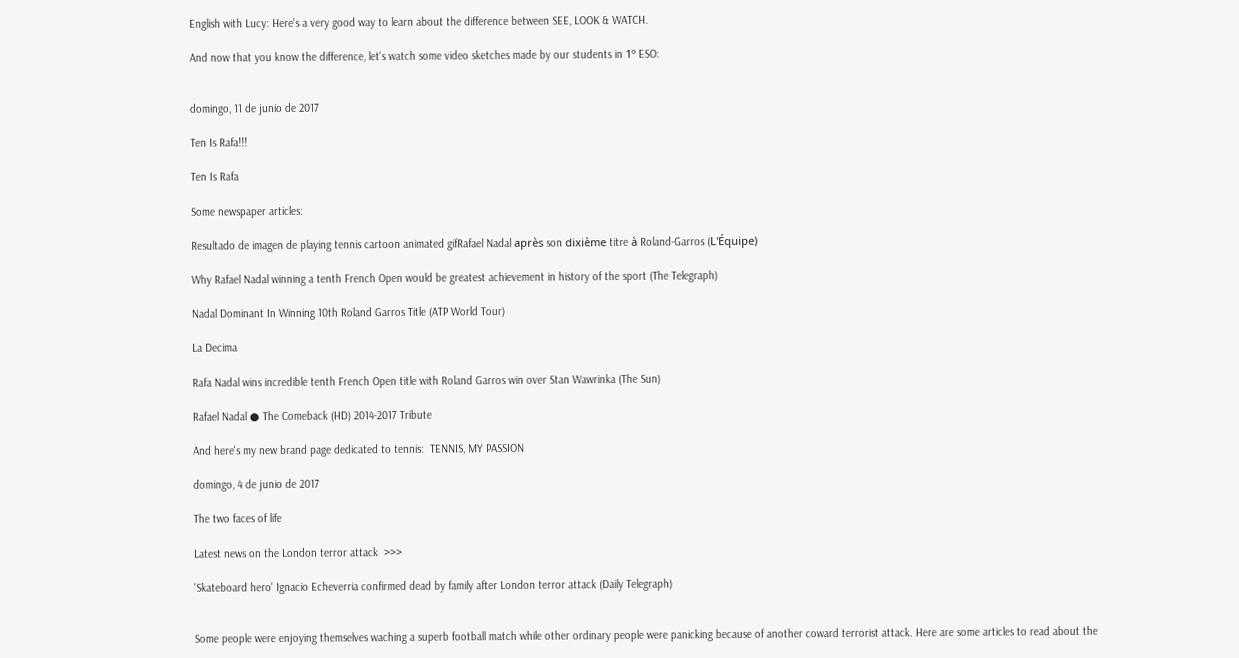English with Lucy: Here's a very good way to learn about the difference between SEE, LOOK & WATCH.

And now that you know the difference, let's watch some video sketches made by our students in 1º ESO:


domingo, 11 de junio de 2017

Ten Is Rafa!!!

Ten Is Rafa

Some newspaper articles:

Resultado de imagen de playing tennis cartoon animated gifRafael Nadal après son dixième titre à Roland-Garros (L'Équipe)

Why Rafael Nadal winning a tenth French Open would be greatest achievement in history of the sport (The Telegraph)

Nadal Dominant In Winning 10th Roland Garros Title (ATP World Tour)

La Decima

Rafa Nadal wins incredible tenth French Open title with Roland Garros win over Stan Wawrinka (The Sun)

Rafael Nadal ● The Comeback (HD) 2014-2017 Tribute

And here's my new brand page dedicated to tennis:  TENNIS, MY PASSION

domingo, 4 de junio de 2017

The two faces of life

Latest news on the London terror attack  >>>

'Skateboard hero' Ignacio Echeverria confirmed dead by family after London terror attack (Daily Telegraph)


Some people were enjoying themselves waching a superb football match while other ordinary people were panicking because of another coward terrorist attack. Here are some articles to read about the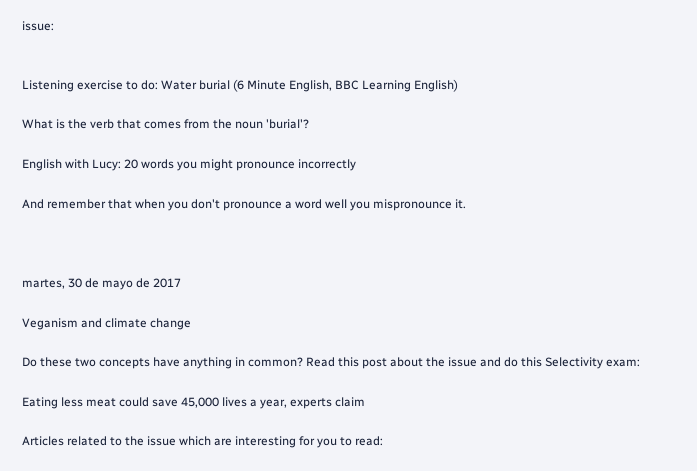issue:


Listening exercise to do: Water burial (6 Minute English, BBC Learning English)

What is the verb that comes from the noun 'burial'?

English with Lucy: 20 words you might pronounce incorrectly

And remember that when you don't pronounce a word well you mispronounce it.



martes, 30 de mayo de 2017

Veganism and climate change

Do these two concepts have anything in common? Read this post about the issue and do this Selectivity exam:

Eating less meat could save 45,000 lives a year, experts claim

Articles related to the issue which are interesting for you to read: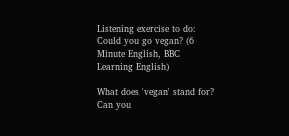Listening exercise to do: Could you go vegan? (6 Minute English, BBC Learning English)

What does 'vegan' stand for? Can you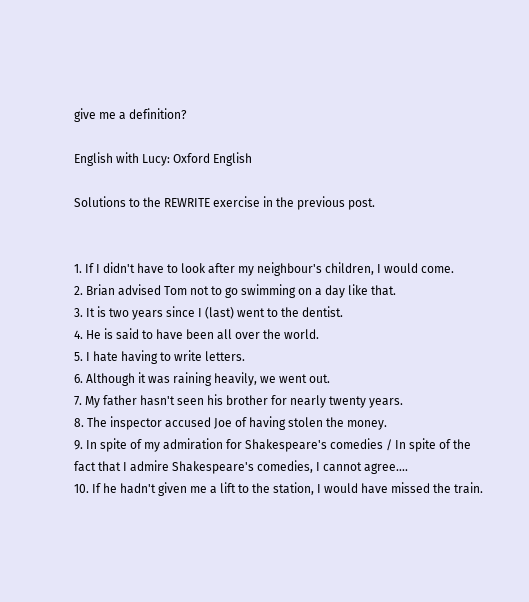give me a definition?

English with Lucy: Oxford English

Solutions to the REWRITE exercise in the previous post.


1. If I didn't have to look after my neighbour's children, I would come.
2. Brian advised Tom not to go swimming on a day like that.
3. It is two years since I (last) went to the dentist.
4. He is said to have been all over the world.
5. I hate having to write letters.
6. Although it was raining heavily, we went out.
7. My father hasn't seen his brother for nearly twenty years.
8. The inspector accused Joe of having stolen the money.
9. In spite of my admiration for Shakespeare's comedies / In spite of the fact that I admire Shakespeare's comedies, I cannot agree....
10. If he hadn't given me a lift to the station, I would have missed the train.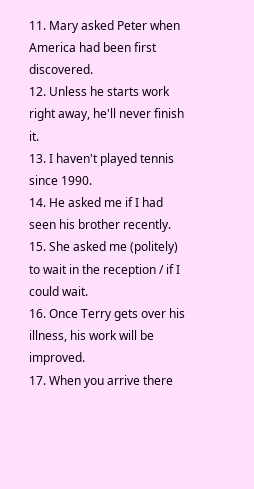11. Mary asked Peter when America had been first discovered.
12. Unless he starts work right away, he'll never finish it.
13. I haven't played tennis since 1990.
14. He asked me if I had seen his brother recently.
15. She asked me (politely) to wait in the reception / if I could wait.
16. Once Terry gets over his illness, his work will be improved.
17. When you arrive there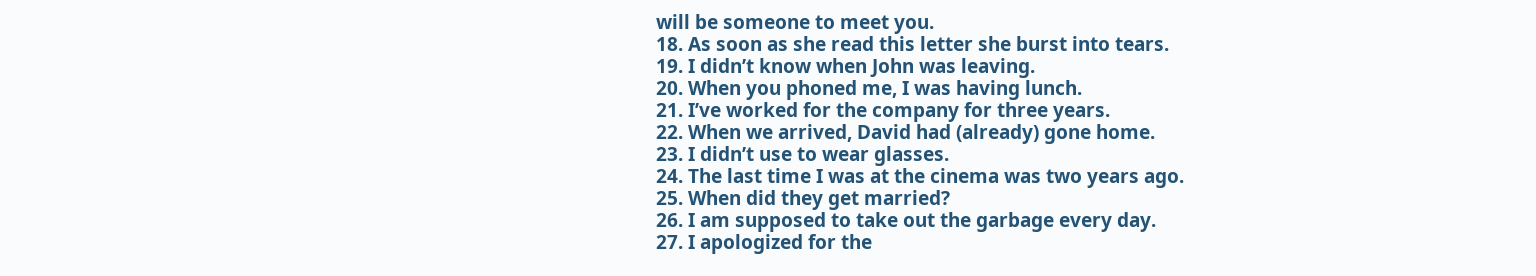will be someone to meet you.
18. As soon as she read this letter she burst into tears.
19. I didn’t know when John was leaving.
20. When you phoned me, I was having lunch.
21. I’ve worked for the company for three years.
22. When we arrived, David had (already) gone home.
23. I didn’t use to wear glasses.
24. The last time I was at the cinema was two years ago.
25. When did they get married?
26. I am supposed to take out the garbage every day.
27. I apologized for the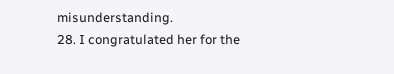misunderstanding.
28. I congratulated her for the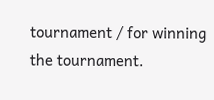tournament / for winning the tournament.